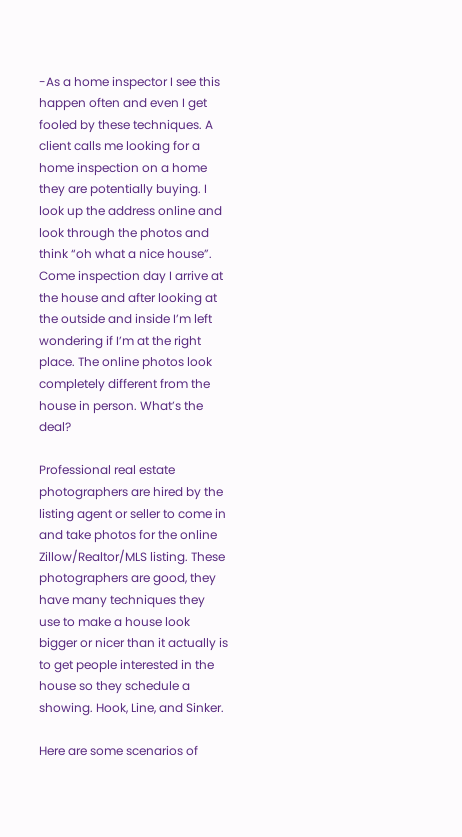-As a home inspector I see this happen often and even I get fooled by these techniques. A client calls me looking for a home inspection on a home they are potentially buying. I look up the address online and look through the photos and think “oh what a nice house”. Come inspection day I arrive at the house and after looking at the outside and inside I’m left wondering if I’m at the right place. The online photos look completely different from the house in person. What’s the deal?

Professional real estate photographers are hired by the listing agent or seller to come in and take photos for the online Zillow/Realtor/MLS listing. These photographers are good, they have many techniques they use to make a house look bigger or nicer than it actually is to get people interested in the house so they schedule a showing. Hook, Line, and Sinker.

Here are some scenarios of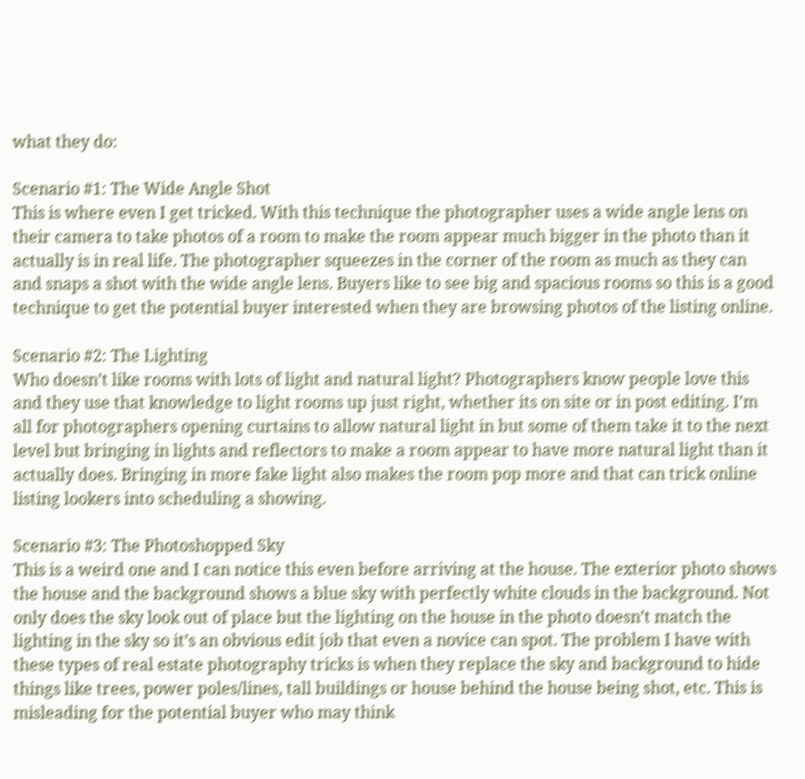what they do:

Scenario #1: The Wide Angle Shot
This is where even I get tricked. With this technique the photographer uses a wide angle lens on their camera to take photos of a room to make the room appear much bigger in the photo than it actually is in real life. The photographer squeezes in the corner of the room as much as they can and snaps a shot with the wide angle lens. Buyers like to see big and spacious rooms so this is a good technique to get the potential buyer interested when they are browsing photos of the listing online.

Scenario #2: The Lighting
Who doesn’t like rooms with lots of light and natural light? Photographers know people love this and they use that knowledge to light rooms up just right, whether its on site or in post editing. I’m all for photographers opening curtains to allow natural light in but some of them take it to the next level but bringing in lights and reflectors to make a room appear to have more natural light than it actually does. Bringing in more fake light also makes the room pop more and that can trick online listing lookers into scheduling a showing.

Scenario #3: The Photoshopped Sky
This is a weird one and I can notice this even before arriving at the house. The exterior photo shows the house and the background shows a blue sky with perfectly white clouds in the background. Not only does the sky look out of place but the lighting on the house in the photo doesn’t match the lighting in the sky so it’s an obvious edit job that even a novice can spot. The problem I have with these types of real estate photography tricks is when they replace the sky and background to hide things like trees, power poles/lines, tall buildings or house behind the house being shot, etc. This is misleading for the potential buyer who may think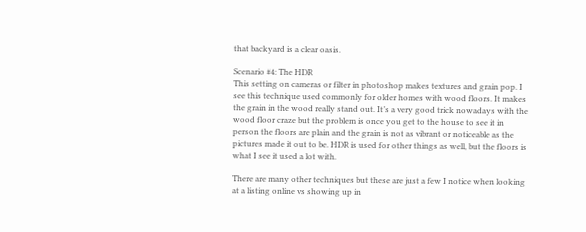that backyard is a clear oasis.

Scenario #4: The HDR
This setting on cameras or filter in photoshop makes textures and grain pop. I see this technique used commonly for older homes with wood floors. It makes the grain in the wood really stand out. It’s a very good trick nowadays with the wood floor craze but the problem is once you get to the house to see it in person the floors are plain and the grain is not as vibrant or noticeable as the pictures made it out to be. HDR is used for other things as well, but the floors is what I see it used a lot with.

There are many other techniques but these are just a few I notice when looking at a listing online vs showing up in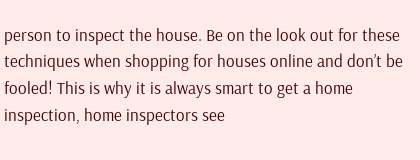person to inspect the house. Be on the look out for these techniques when shopping for houses online and don’t be fooled! This is why it is always smart to get a home inspection, home inspectors see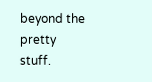beyond the pretty stuff.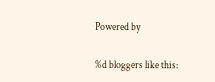Powered by

%d bloggers like this: